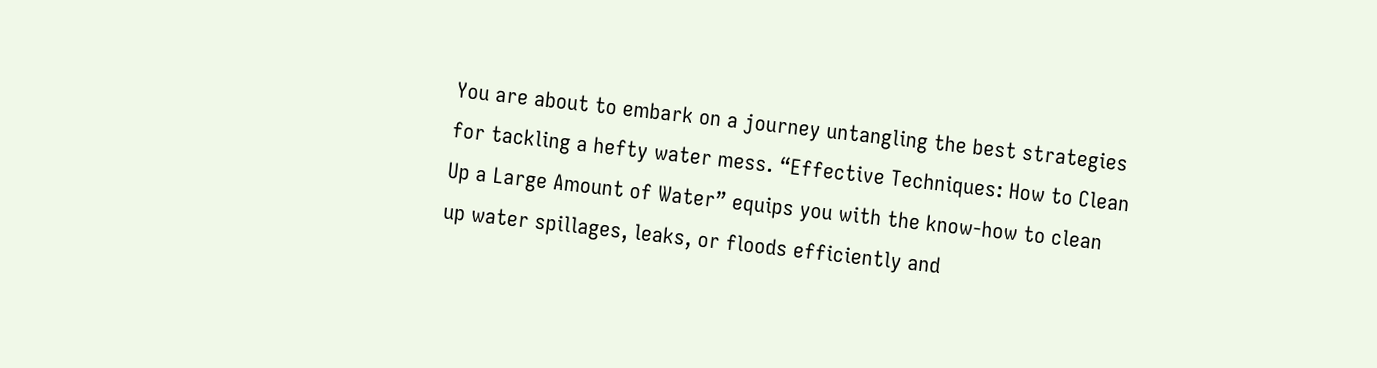You are about to embark on a journey untangling the best strategies for tackling a hefty water mess. “Effective Techniques: How to Clean Up a Large Amount of Water” equips you with the know-how to clean up water spillages, leaks, or floods efficiently and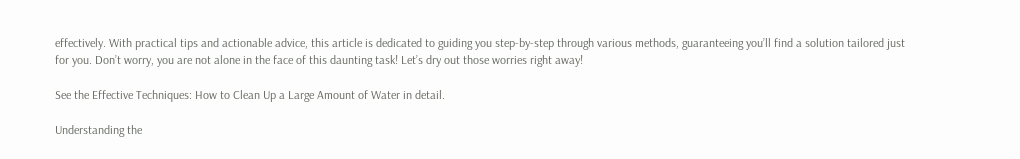effectively. With practical tips and actionable advice, this article is dedicated to guiding you step-by-step through various methods, guaranteeing you’ll find a solution tailored just for you. Don’t worry, you are not alone in the face of this daunting task! Let’s dry out those worries right away!

See the Effective Techniques: How to Clean Up a Large Amount of Water in detail.

Understanding the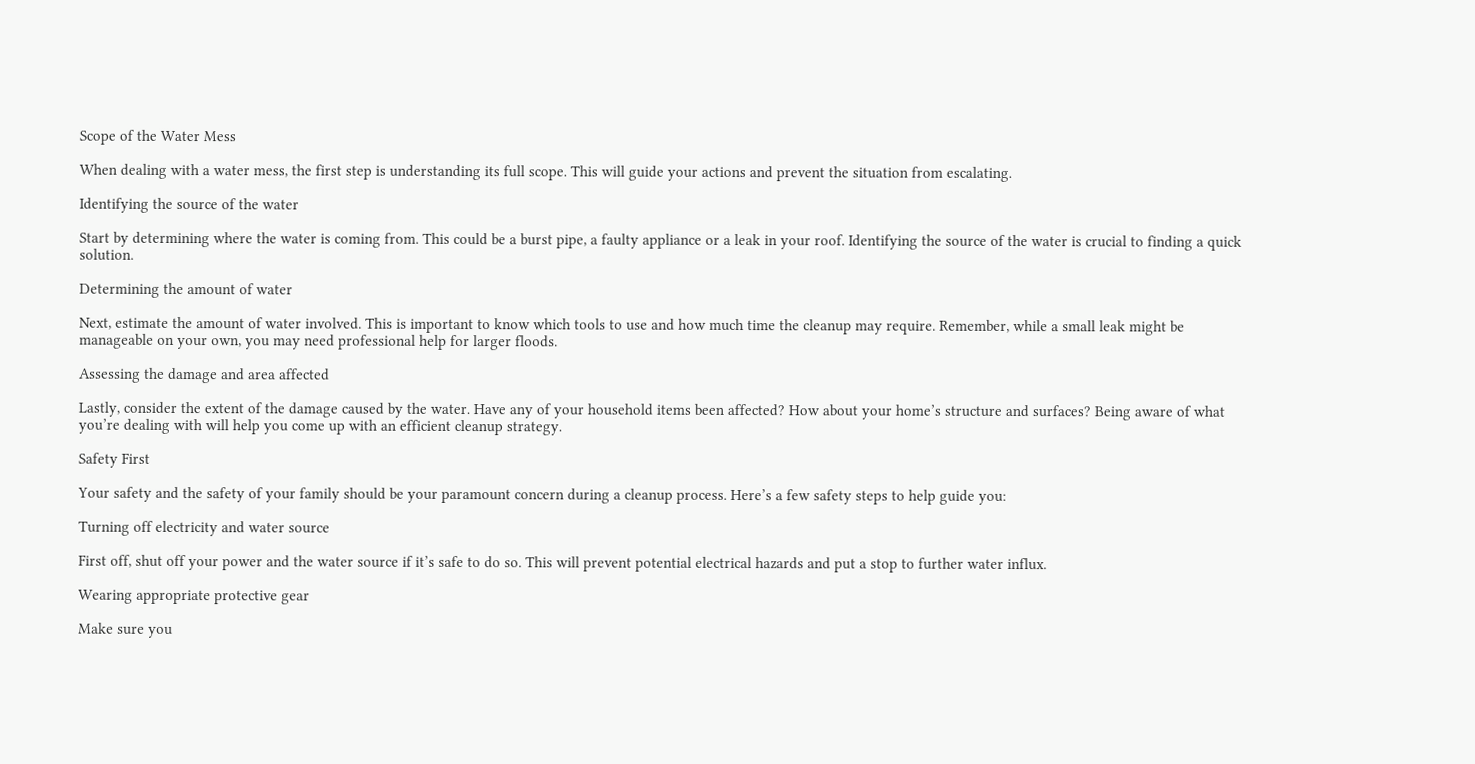Scope of the Water Mess

When dealing with a water mess, the first step is understanding its full scope. This will guide your actions and prevent the situation from escalating.

Identifying the source of the water

Start by determining where the water is coming from. This could be a burst pipe, a faulty appliance or a leak in your roof. Identifying the source of the water is crucial to finding a quick solution.

Determining the amount of water

Next, estimate the amount of water involved. This is important to know which tools to use and how much time the cleanup may require. Remember, while a small leak might be manageable on your own, you may need professional help for larger floods.

Assessing the damage and area affected

Lastly, consider the extent of the damage caused by the water. Have any of your household items been affected? How about your home’s structure and surfaces? Being aware of what you’re dealing with will help you come up with an efficient cleanup strategy.

Safety First

Your safety and the safety of your family should be your paramount concern during a cleanup process. Here’s a few safety steps to help guide you:

Turning off electricity and water source

First off, shut off your power and the water source if it’s safe to do so. This will prevent potential electrical hazards and put a stop to further water influx.

Wearing appropriate protective gear

Make sure you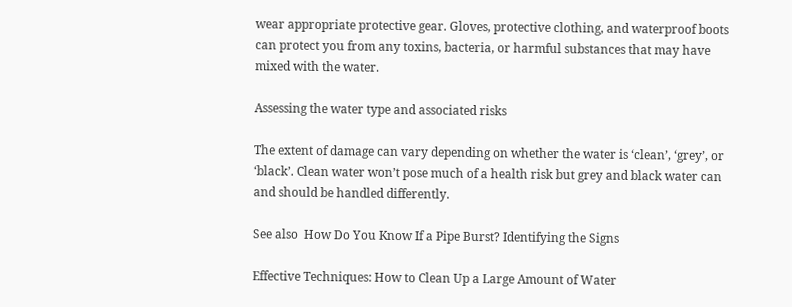wear appropriate protective gear. Gloves, protective clothing, and waterproof boots can protect you from any toxins, bacteria, or harmful substances that may have mixed with the water.

Assessing the water type and associated risks

The extent of damage can vary depending on whether the water is ‘clean’, ‘grey’, or ‘black’. Clean water won’t pose much of a health risk but grey and black water can and should be handled differently.

See also  How Do You Know If a Pipe Burst? Identifying the Signs

Effective Techniques: How to Clean Up a Large Amount of Water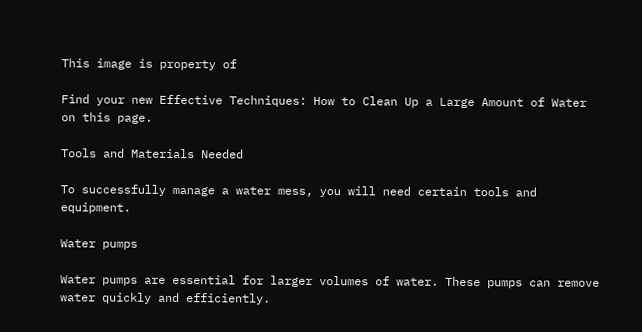This image is property of

Find your new Effective Techniques: How to Clean Up a Large Amount of Water on this page.

Tools and Materials Needed

To successfully manage a water mess, you will need certain tools and equipment.

Water pumps

Water pumps are essential for larger volumes of water. These pumps can remove water quickly and efficiently.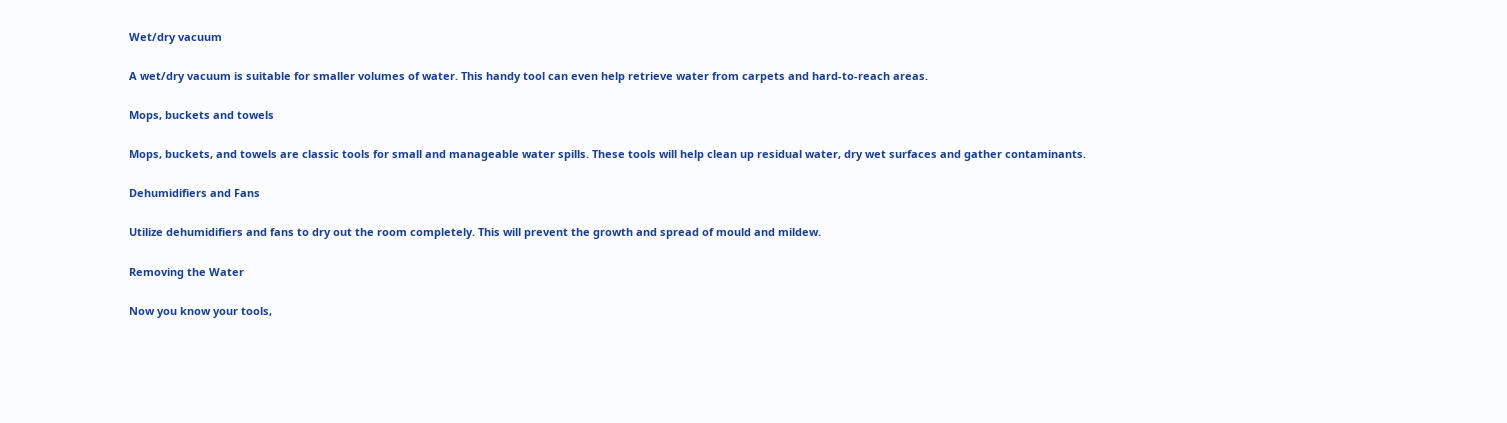Wet/dry vacuum

A wet/dry vacuum is suitable for smaller volumes of water. This handy tool can even help retrieve water from carpets and hard-to-reach areas.

Mops, buckets and towels

Mops, buckets, and towels are classic tools for small and manageable water spills. These tools will help clean up residual water, dry wet surfaces and gather contaminants.

Dehumidifiers and Fans

Utilize dehumidifiers and fans to dry out the room completely. This will prevent the growth and spread of mould and mildew.

Removing the Water

Now you know your tools,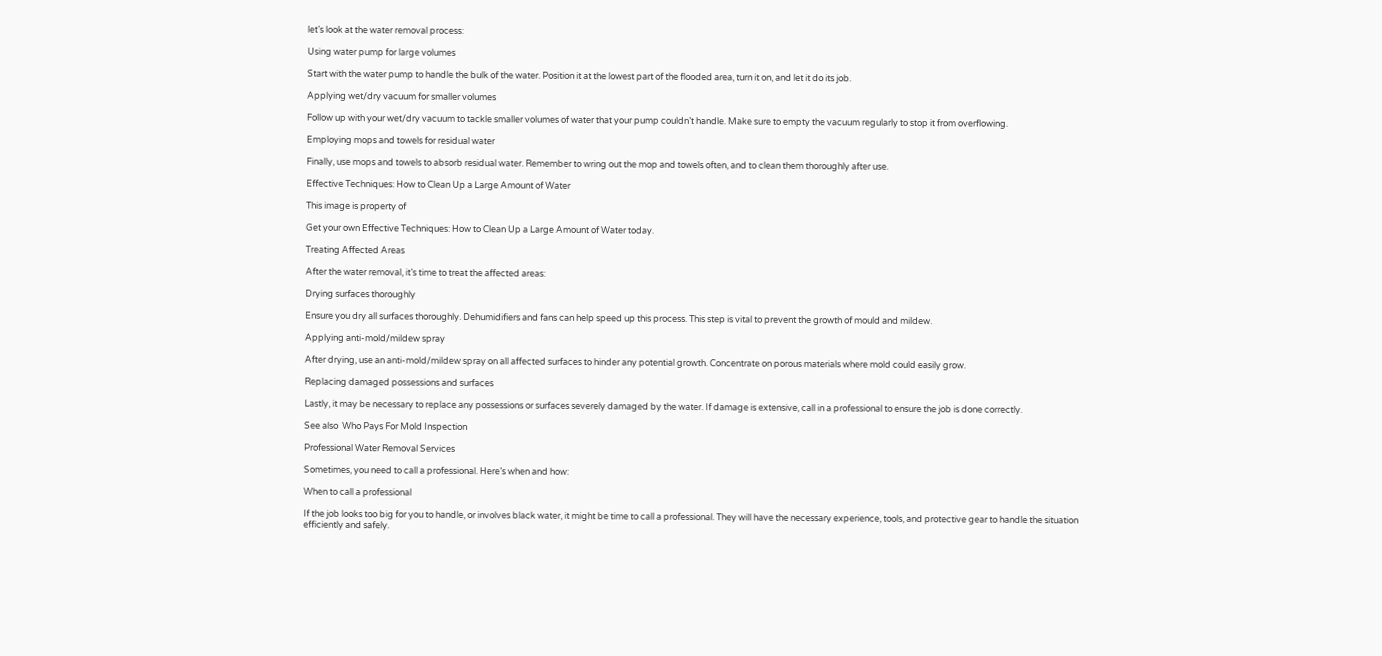let’s look at the water removal process:

Using water pump for large volumes

Start with the water pump to handle the bulk of the water. Position it at the lowest part of the flooded area, turn it on, and let it do its job.

Applying wet/dry vacuum for smaller volumes

Follow up with your wet/dry vacuum to tackle smaller volumes of water that your pump couldn’t handle. Make sure to empty the vacuum regularly to stop it from overflowing.

Employing mops and towels for residual water

Finally, use mops and towels to absorb residual water. Remember to wring out the mop and towels often, and to clean them thoroughly after use.

Effective Techniques: How to Clean Up a Large Amount of Water

This image is property of

Get your own Effective Techniques: How to Clean Up a Large Amount of Water today.

Treating Affected Areas

After the water removal, it’s time to treat the affected areas:

Drying surfaces thoroughly

Ensure you dry all surfaces thoroughly. Dehumidifiers and fans can help speed up this process. This step is vital to prevent the growth of mould and mildew.

Applying anti-mold/mildew spray

After drying, use an anti-mold/mildew spray on all affected surfaces to hinder any potential growth. Concentrate on porous materials where mold could easily grow.

Replacing damaged possessions and surfaces

Lastly, it may be necessary to replace any possessions or surfaces severely damaged by the water. If damage is extensive, call in a professional to ensure the job is done correctly.

See also  Who Pays For Mold Inspection

Professional Water Removal Services

Sometimes, you need to call a professional. Here’s when and how:

When to call a professional

If the job looks too big for you to handle, or involves black water, it might be time to call a professional. They will have the necessary experience, tools, and protective gear to handle the situation efficiently and safely.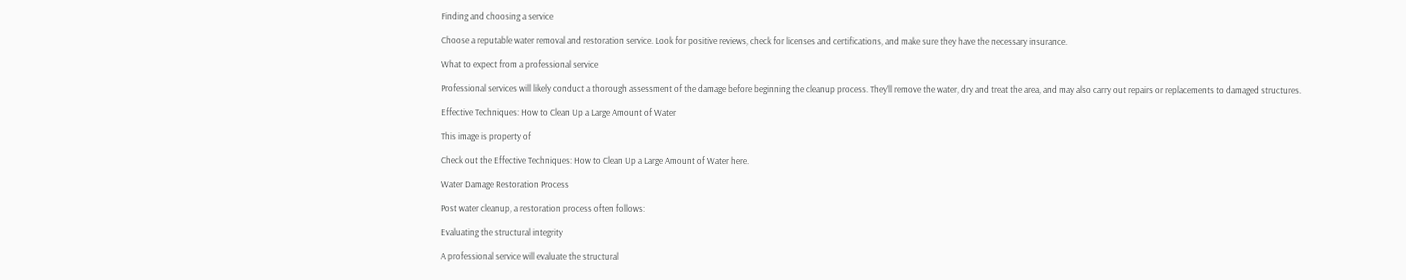Finding and choosing a service

Choose a reputable water removal and restoration service. Look for positive reviews, check for licenses and certifications, and make sure they have the necessary insurance.

What to expect from a professional service

Professional services will likely conduct a thorough assessment of the damage before beginning the cleanup process. They’ll remove the water, dry and treat the area, and may also carry out repairs or replacements to damaged structures.

Effective Techniques: How to Clean Up a Large Amount of Water

This image is property of

Check out the Effective Techniques: How to Clean Up a Large Amount of Water here.

Water Damage Restoration Process

Post water cleanup, a restoration process often follows:

Evaluating the structural integrity

A professional service will evaluate the structural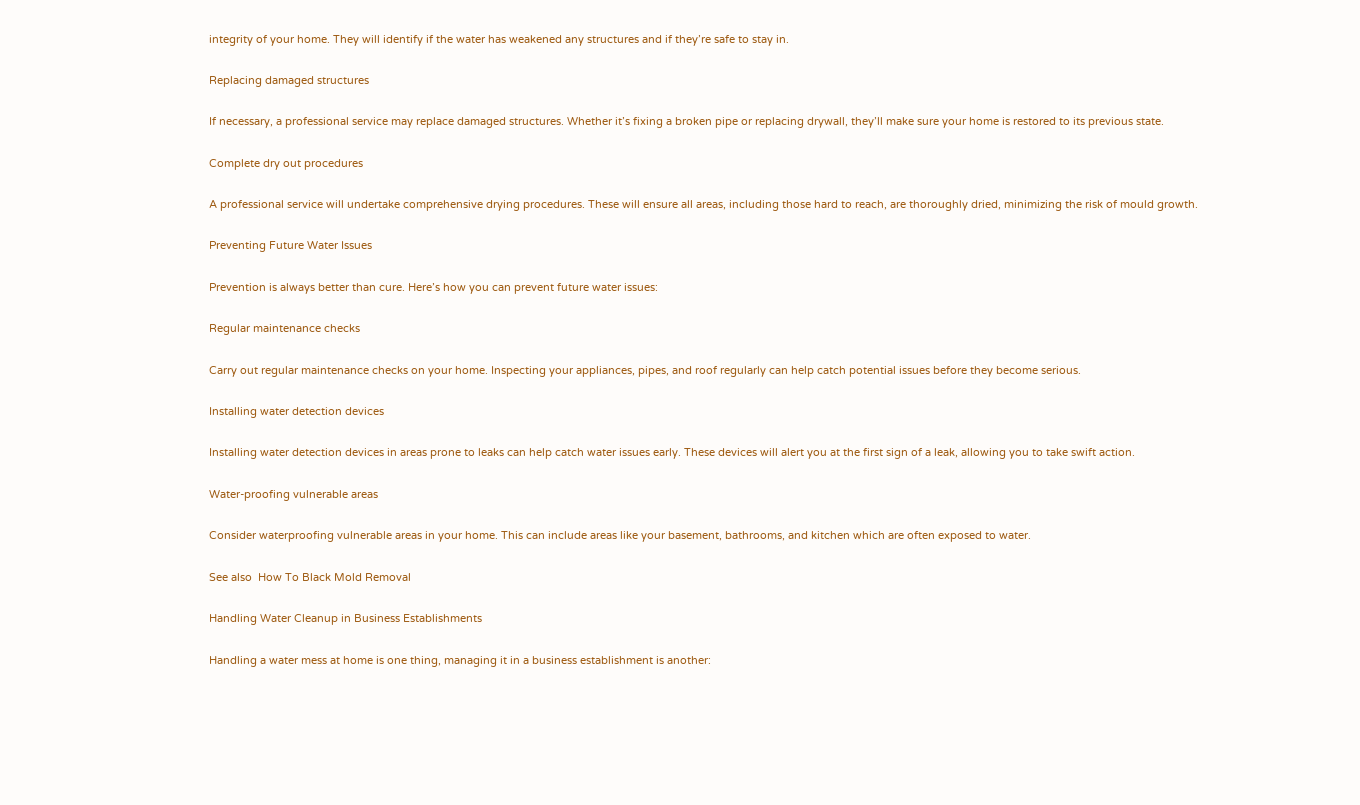integrity of your home. They will identify if the water has weakened any structures and if they’re safe to stay in.

Replacing damaged structures

If necessary, a professional service may replace damaged structures. Whether it’s fixing a broken pipe or replacing drywall, they’ll make sure your home is restored to its previous state.

Complete dry out procedures

A professional service will undertake comprehensive drying procedures. These will ensure all areas, including those hard to reach, are thoroughly dried, minimizing the risk of mould growth.

Preventing Future Water Issues

Prevention is always better than cure. Here’s how you can prevent future water issues:

Regular maintenance checks

Carry out regular maintenance checks on your home. Inspecting your appliances, pipes, and roof regularly can help catch potential issues before they become serious.

Installing water detection devices

Installing water detection devices in areas prone to leaks can help catch water issues early. These devices will alert you at the first sign of a leak, allowing you to take swift action.

Water-proofing vulnerable areas

Consider waterproofing vulnerable areas in your home. This can include areas like your basement, bathrooms, and kitchen which are often exposed to water.

See also  How To Black Mold Removal

Handling Water Cleanup in Business Establishments

Handling a water mess at home is one thing, managing it in a business establishment is another: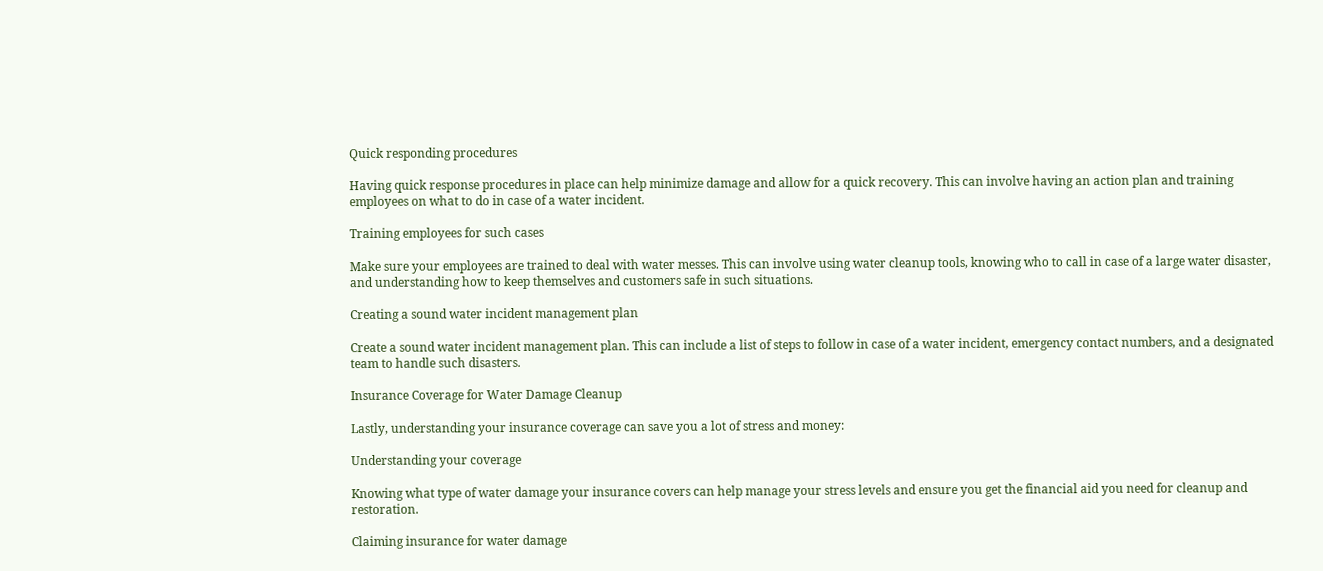Quick responding procedures

Having quick response procedures in place can help minimize damage and allow for a quick recovery. This can involve having an action plan and training employees on what to do in case of a water incident.

Training employees for such cases

Make sure your employees are trained to deal with water messes. This can involve using water cleanup tools, knowing who to call in case of a large water disaster, and understanding how to keep themselves and customers safe in such situations.

Creating a sound water incident management plan

Create a sound water incident management plan. This can include a list of steps to follow in case of a water incident, emergency contact numbers, and a designated team to handle such disasters.

Insurance Coverage for Water Damage Cleanup

Lastly, understanding your insurance coverage can save you a lot of stress and money:

Understanding your coverage

Knowing what type of water damage your insurance covers can help manage your stress levels and ensure you get the financial aid you need for cleanup and restoration.

Claiming insurance for water damage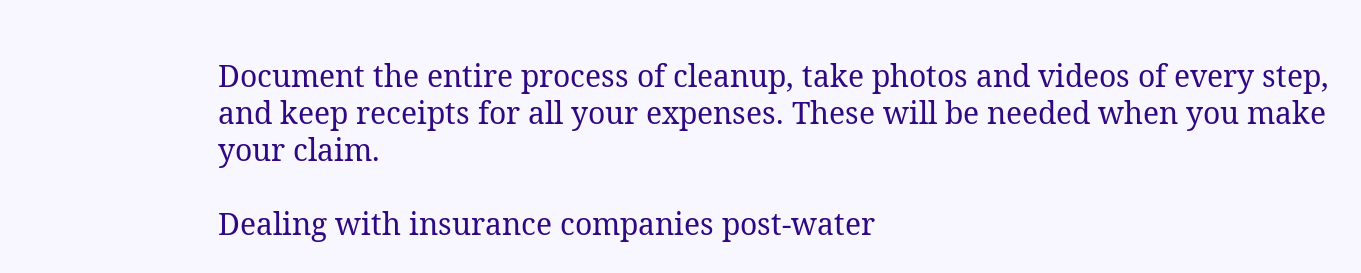Document the entire process of cleanup, take photos and videos of every step, and keep receipts for all your expenses. These will be needed when you make your claim.

Dealing with insurance companies post-water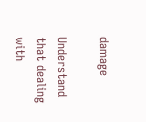damage

Understand that dealing with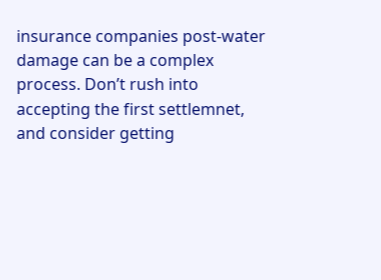insurance companies post-water damage can be a complex process. Don’t rush into accepting the first settlemnet, and consider getting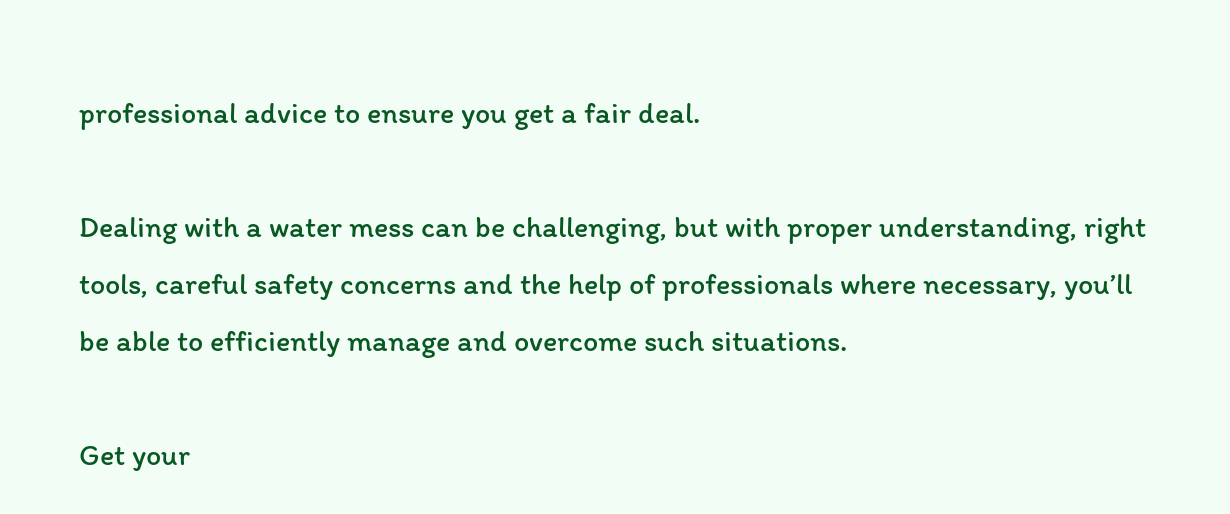professional advice to ensure you get a fair deal.

Dealing with a water mess can be challenging, but with proper understanding, right tools, careful safety concerns and the help of professionals where necessary, you’ll be able to efficiently manage and overcome such situations.

Get your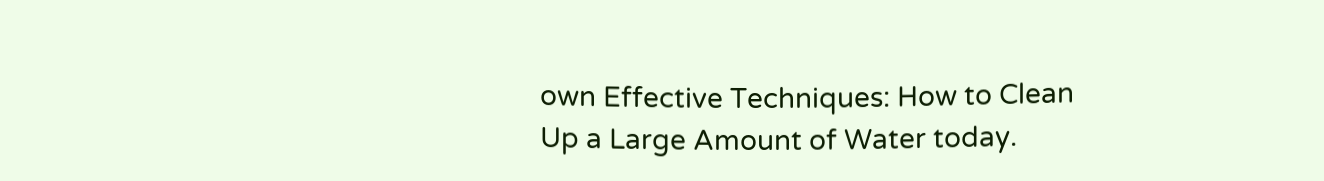own Effective Techniques: How to Clean Up a Large Amount of Water today.